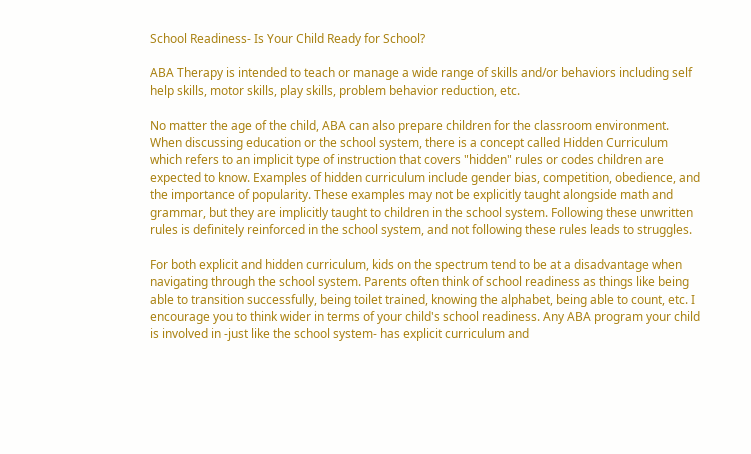School Readiness- Is Your Child Ready for School?

ABA Therapy is intended to teach or manage a wide range of skills and/or behaviors including self help skills, motor skills, play skills, problem behavior reduction, etc.

No matter the age of the child, ABA can also prepare children for the classroom environment. When discussing education or the school system, there is a concept called Hidden Curriculum  which refers to an implicit type of instruction that covers "hidden" rules or codes children are expected to know. Examples of hidden curriculum include gender bias, competition, obedience, and the importance of popularity. These examples may not be explicitly taught alongside math and grammar, but they are implicitly taught to children in the school system. Following these unwritten rules is definitely reinforced in the school system, and not following these rules leads to struggles.

For both explicit and hidden curriculum, kids on the spectrum tend to be at a disadvantage when navigating through the school system. Parents often think of school readiness as things like being able to transition successfully, being toilet trained, knowing the alphabet, being able to count, etc. I encourage you to think wider in terms of your child's school readiness. Any ABA program your child is involved in -just like the school system- has explicit curriculum and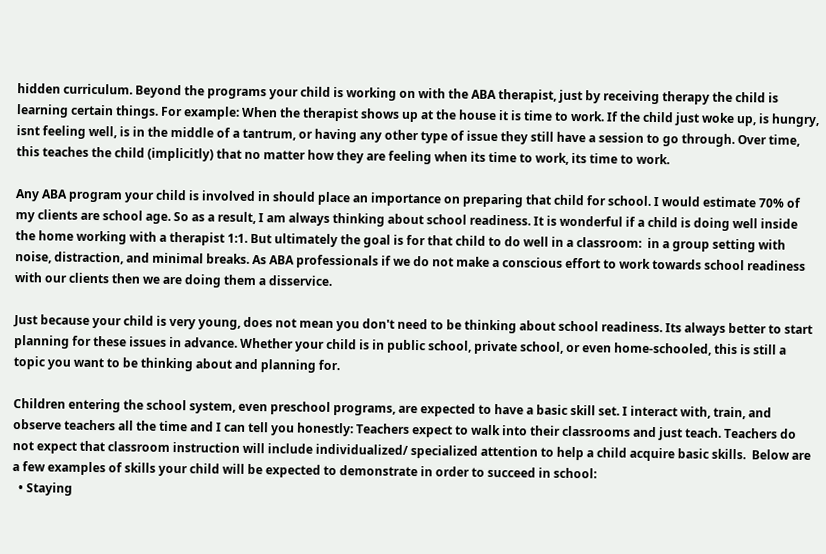hidden curriculum. Beyond the programs your child is working on with the ABA therapist, just by receiving therapy the child is learning certain things. For example: When the therapist shows up at the house it is time to work. If the child just woke up, is hungry, isnt feeling well, is in the middle of a tantrum, or having any other type of issue they still have a session to go through. Over time, this teaches the child (implicitly) that no matter how they are feeling when its time to work, its time to work.

Any ABA program your child is involved in should place an importance on preparing that child for school. I would estimate 70% of my clients are school age. So as a result, I am always thinking about school readiness. It is wonderful if a child is doing well inside the home working with a therapist 1:1. But ultimately the goal is for that child to do well in a classroom:  in a group setting with noise, distraction, and minimal breaks. As ABA professionals if we do not make a conscious effort to work towards school readiness with our clients then we are doing them a disservice.

Just because your child is very young, does not mean you don't need to be thinking about school readiness. Its always better to start planning for these issues in advance. Whether your child is in public school, private school, or even home-schooled, this is still a topic you want to be thinking about and planning for.

Children entering the school system, even preschool programs, are expected to have a basic skill set. I interact with, train, and observe teachers all the time and I can tell you honestly: Teachers expect to walk into their classrooms and just teach. Teachers do not expect that classroom instruction will include individualized/ specialized attention to help a child acquire basic skills.  Below are a few examples of skills your child will be expected to demonstrate in order to succeed in school:
  • Staying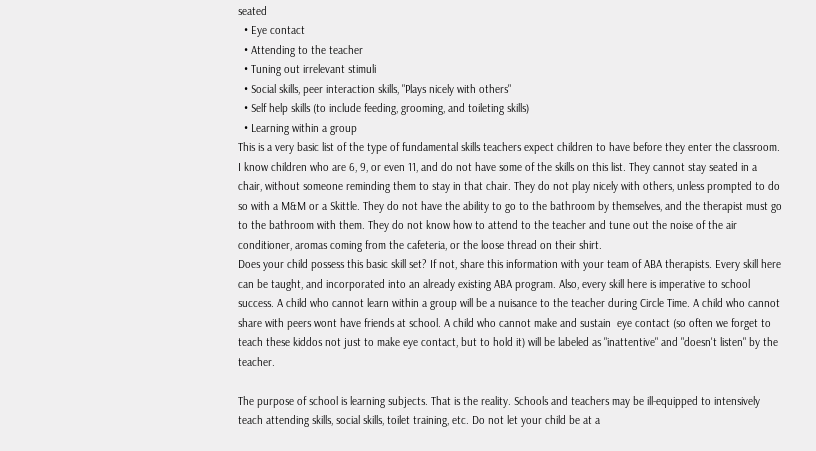seated
  • Eye contact
  • Attending to the teacher
  • Tuning out irrelevant stimuli
  • Social skills, peer interaction skills, "Plays nicely with others"
  • Self help skills (to include feeding, grooming, and toileting skills)
  • Learning within a group
This is a very basic list of the type of fundamental skills teachers expect children to have before they enter the classroom.  I know children who are 6, 9, or even 11, and do not have some of the skills on this list. They cannot stay seated in a chair, without someone reminding them to stay in that chair. They do not play nicely with others, unless prompted to do so with a M&M or a Skittle. They do not have the ability to go to the bathroom by themselves, and the therapist must go to the bathroom with them. They do not know how to attend to the teacher and tune out the noise of the air conditioner, aromas coming from the cafeteria, or the loose thread on their shirt.
Does your child possess this basic skill set? If not, share this information with your team of ABA therapists. Every skill here can be taught, and incorporated into an already existing ABA program. Also, every skill here is imperative to school success. A child who cannot learn within a group will be a nuisance to the teacher during Circle Time. A child who cannot share with peers wont have friends at school. A child who cannot make and sustain  eye contact (so often we forget to teach these kiddos not just to make eye contact, but to hold it) will be labeled as "inattentive" and "doesn't listen" by the teacher.

The purpose of school is learning subjects. That is the reality. Schools and teachers may be ill-equipped to intensively teach attending skills, social skills, toilet training, etc. Do not let your child be at a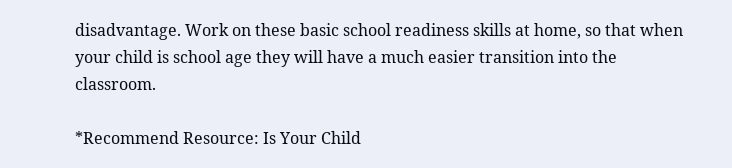disadvantage. Work on these basic school readiness skills at home, so that when your child is school age they will have a much easier transition into the classroom.

*Recommend Resource: Is Your Child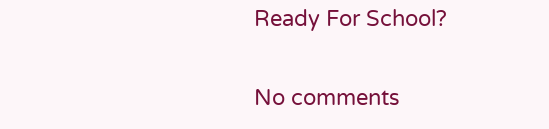Ready For School?

No comments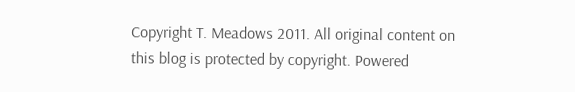Copyright T. Meadows 2011. All original content on this blog is protected by copyright. Powered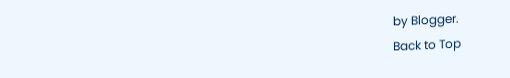by Blogger.
Back to Top